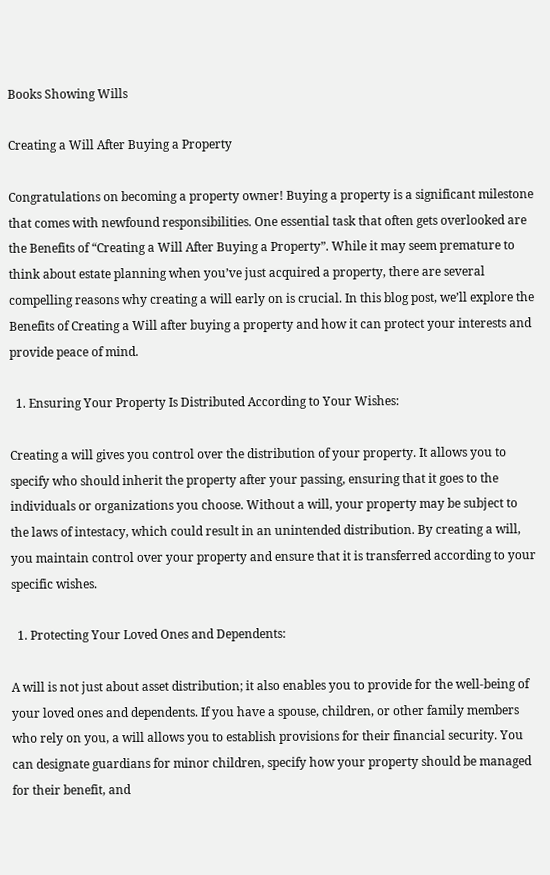Books Showing Wills

Creating a Will After Buying a Property

Congratulations on becoming a property owner! Buying a property is a significant milestone that comes with newfound responsibilities. One essential task that often gets overlooked are the Benefits of “Creating a Will After Buying a Property”. While it may seem premature to think about estate planning when you’ve just acquired a property, there are several compelling reasons why creating a will early on is crucial. In this blog post, we’ll explore the Benefits of Creating a Will after buying a property and how it can protect your interests and provide peace of mind.

  1. Ensuring Your Property Is Distributed According to Your Wishes:

Creating a will gives you control over the distribution of your property. It allows you to specify who should inherit the property after your passing, ensuring that it goes to the individuals or organizations you choose. Without a will, your property may be subject to the laws of intestacy, which could result in an unintended distribution. By creating a will, you maintain control over your property and ensure that it is transferred according to your specific wishes.

  1. Protecting Your Loved Ones and Dependents:

A will is not just about asset distribution; it also enables you to provide for the well-being of your loved ones and dependents. If you have a spouse, children, or other family members who rely on you, a will allows you to establish provisions for their financial security. You can designate guardians for minor children, specify how your property should be managed for their benefit, and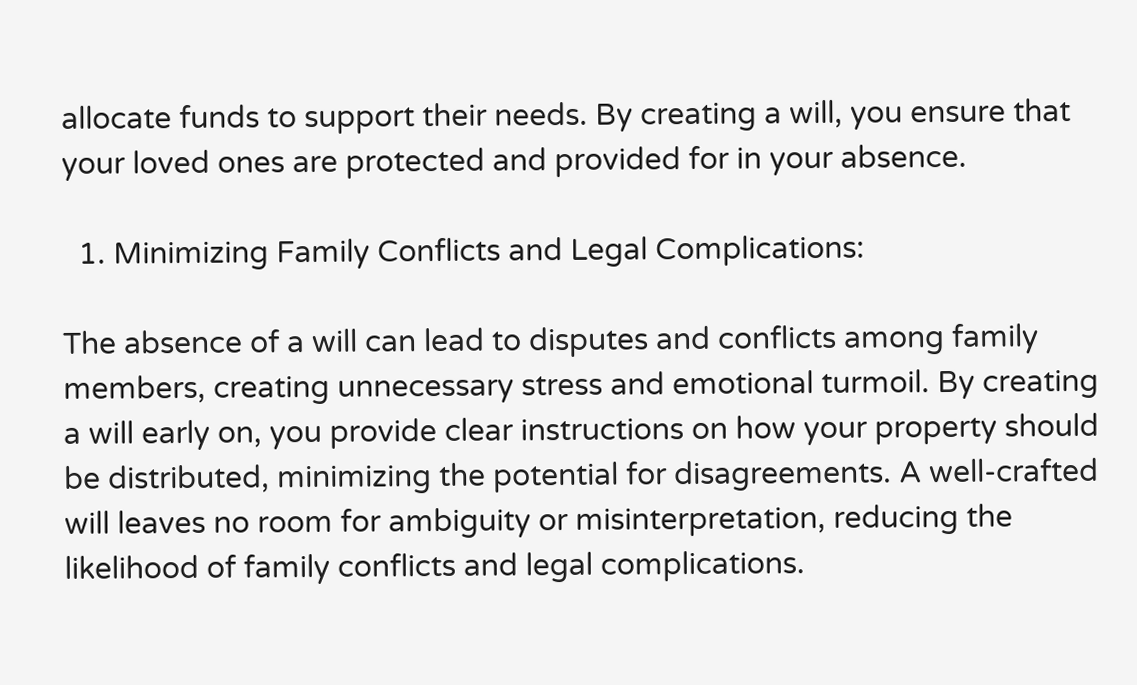allocate funds to support their needs. By creating a will, you ensure that your loved ones are protected and provided for in your absence.

  1. Minimizing Family Conflicts and Legal Complications:

The absence of a will can lead to disputes and conflicts among family members, creating unnecessary stress and emotional turmoil. By creating a will early on, you provide clear instructions on how your property should be distributed, minimizing the potential for disagreements. A well-crafted will leaves no room for ambiguity or misinterpretation, reducing the likelihood of family conflicts and legal complications.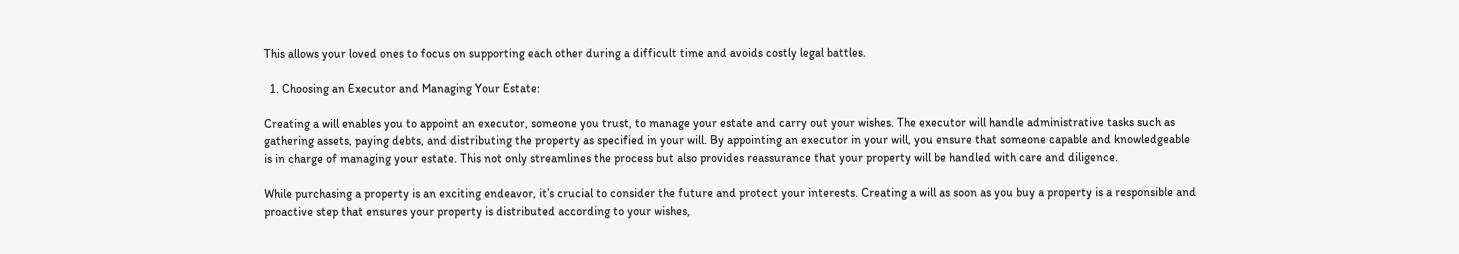This allows your loved ones to focus on supporting each other during a difficult time and avoids costly legal battles.

  1. Choosing an Executor and Managing Your Estate:

Creating a will enables you to appoint an executor, someone you trust, to manage your estate and carry out your wishes. The executor will handle administrative tasks such as gathering assets, paying debts, and distributing the property as specified in your will. By appointing an executor in your will, you ensure that someone capable and knowledgeable is in charge of managing your estate. This not only streamlines the process but also provides reassurance that your property will be handled with care and diligence.

While purchasing a property is an exciting endeavor, it’s crucial to consider the future and protect your interests. Creating a will as soon as you buy a property is a responsible and proactive step that ensures your property is distributed according to your wishes,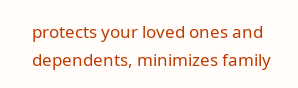protects your loved ones and dependents, minimizes family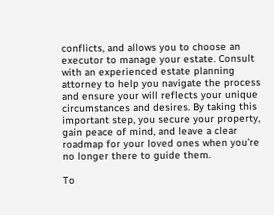conflicts, and allows you to choose an executor to manage your estate. Consult with an experienced estate planning attorney to help you navigate the process and ensure your will reflects your unique circumstances and desires. By taking this important step, you secure your property, gain peace of mind, and leave a clear roadmap for your loved ones when you’re no longer there to guide them.

To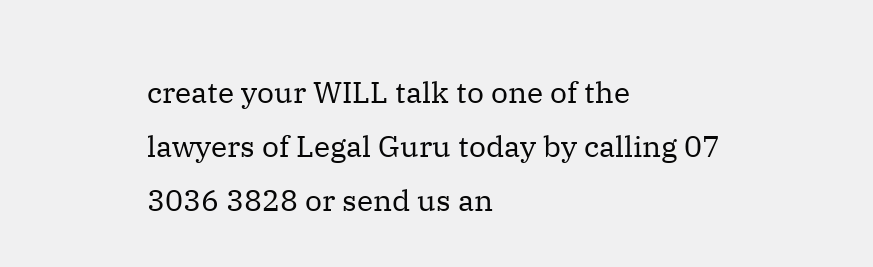create your WILL talk to one of the lawyers of Legal Guru today by calling 07 3036 3828 or send us an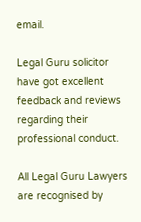email.

Legal Guru solicitor have got excellent feedback and reviews regarding their professional conduct.

All Legal Guru Lawyers are recognised by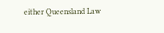either Queensland Law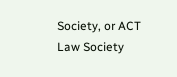Society, or ACT Law Society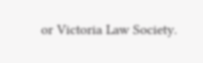or Victoria Law Society.